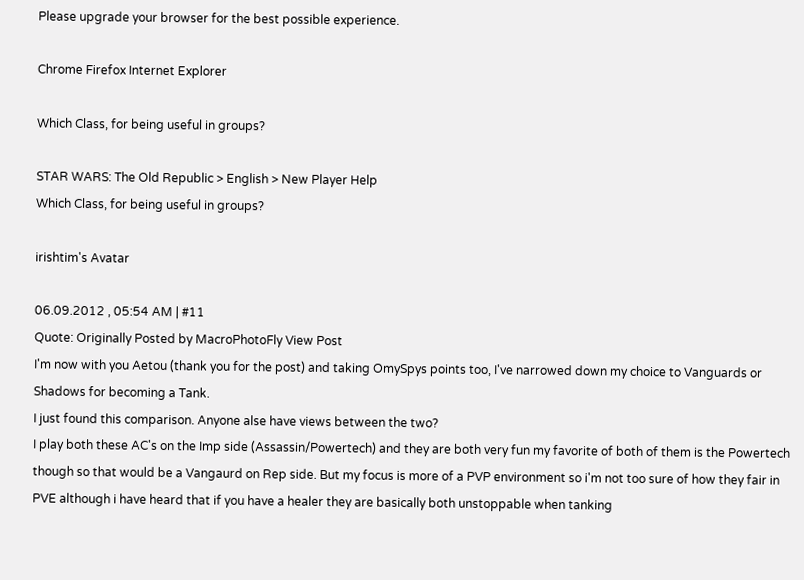Please upgrade your browser for the best possible experience.

Chrome Firefox Internet Explorer

Which Class, for being useful in groups?

STAR WARS: The Old Republic > English > New Player Help
Which Class, for being useful in groups?

irishtim's Avatar

06.09.2012 , 05:54 AM | #11
Quote: Originally Posted by MacroPhotoFly View Post
I'm now with you Aetou (thank you for the post) and taking OmySpys points too, I've narrowed down my choice to Vanguards or Shadows for becoming a Tank.
I just found this comparison. Anyone alse have views between the two?
I play both these AC's on the Imp side (Assassin/Powertech) and they are both very fun my favorite of both of them is the Powertech though so that would be a Vangaurd on Rep side. But my focus is more of a PVP environment so i'm not too sure of how they fair in PVE although i have heard that if you have a healer they are basically both unstoppable when tanking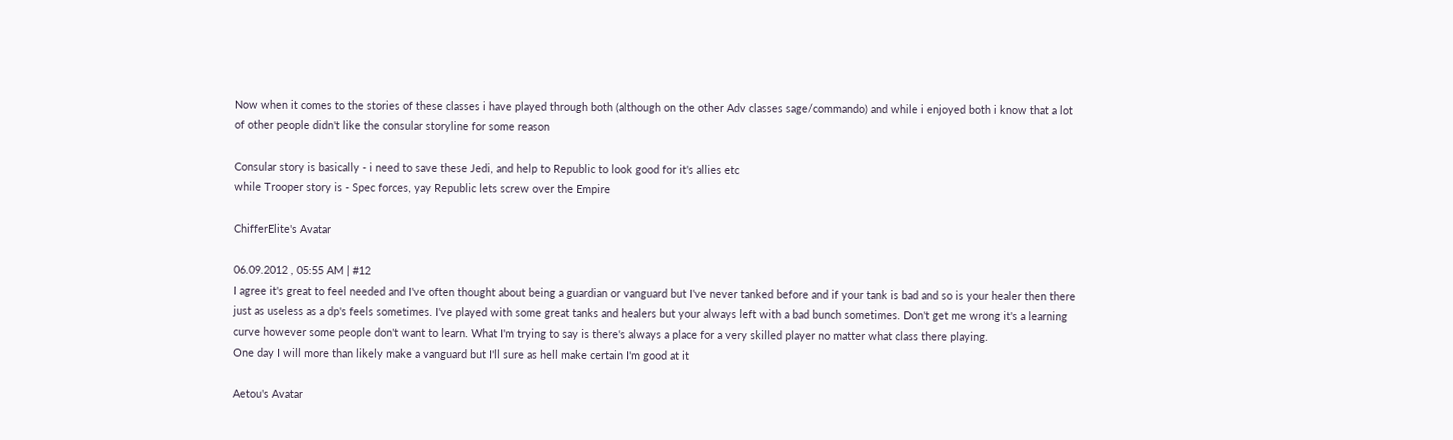Now when it comes to the stories of these classes i have played through both (although on the other Adv classes sage/commando) and while i enjoyed both i know that a lot of other people didn't like the consular storyline for some reason

Consular story is basically - i need to save these Jedi, and help to Republic to look good for it's allies etc
while Trooper story is - Spec forces, yay Republic lets screw over the Empire

ChifferElite's Avatar

06.09.2012 , 05:55 AM | #12
I agree it's great to feel needed and I've often thought about being a guardian or vanguard but I've never tanked before and if your tank is bad and so is your healer then there just as useless as a dp's feels sometimes. I've played with some great tanks and healers but your always left with a bad bunch sometimes. Don't get me wrong it's a learning curve however some people don't want to learn. What I'm trying to say is there's always a place for a very skilled player no matter what class there playing.
One day I will more than likely make a vanguard but I'll sure as hell make certain I'm good at it

Aetou's Avatar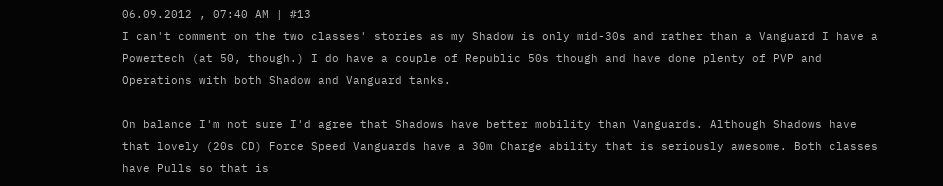06.09.2012 , 07:40 AM | #13
I can't comment on the two classes' stories as my Shadow is only mid-30s and rather than a Vanguard I have a Powertech (at 50, though.) I do have a couple of Republic 50s though and have done plenty of PVP and Operations with both Shadow and Vanguard tanks.

On balance I'm not sure I'd agree that Shadows have better mobility than Vanguards. Although Shadows have that lovely (20s CD) Force Speed Vanguards have a 30m Charge ability that is seriously awesome. Both classes have Pulls so that is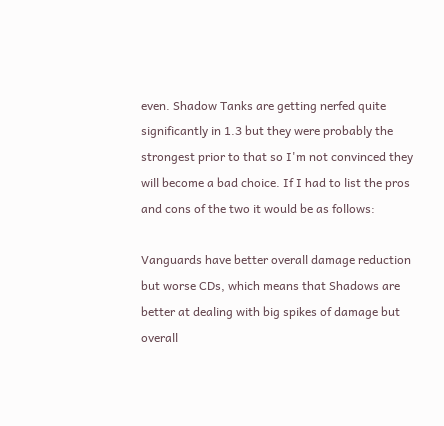even. Shadow Tanks are getting nerfed quite significantly in 1.3 but they were probably the strongest prior to that so I'm not convinced they will become a bad choice. If I had to list the pros and cons of the two it would be as follows:

Vanguards have better overall damage reduction but worse CDs, which means that Shadows are better at dealing with big spikes of damage but overall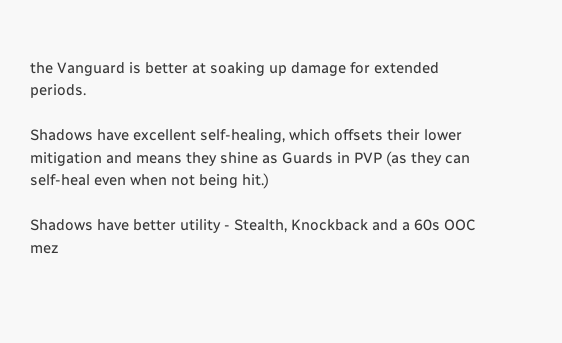the Vanguard is better at soaking up damage for extended periods.

Shadows have excellent self-healing, which offsets their lower mitigation and means they shine as Guards in PVP (as they can self-heal even when not being hit.)

Shadows have better utility - Stealth, Knockback and a 60s OOC mez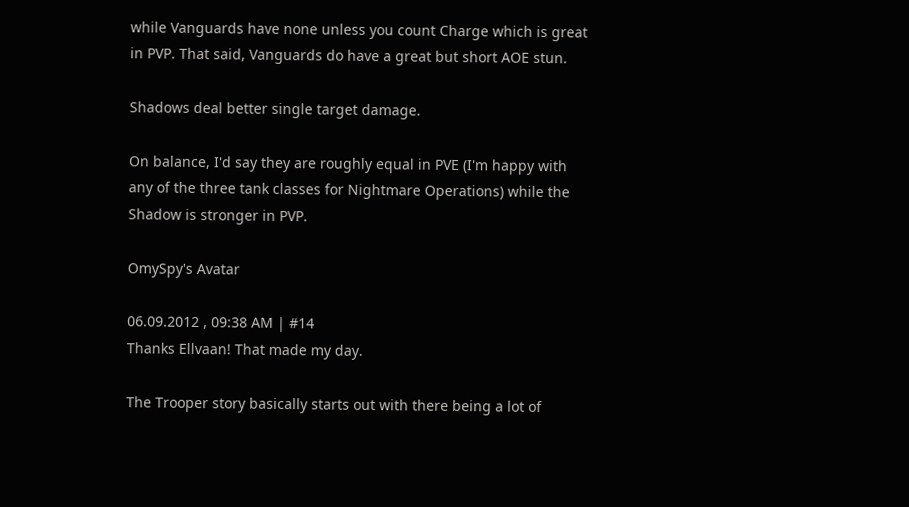while Vanguards have none unless you count Charge which is great in PVP. That said, Vanguards do have a great but short AOE stun.

Shadows deal better single target damage.

On balance, I'd say they are roughly equal in PVE (I'm happy with any of the three tank classes for Nightmare Operations) while the Shadow is stronger in PVP.

OmySpy's Avatar

06.09.2012 , 09:38 AM | #14
Thanks Ellvaan! That made my day.

The Trooper story basically starts out with there being a lot of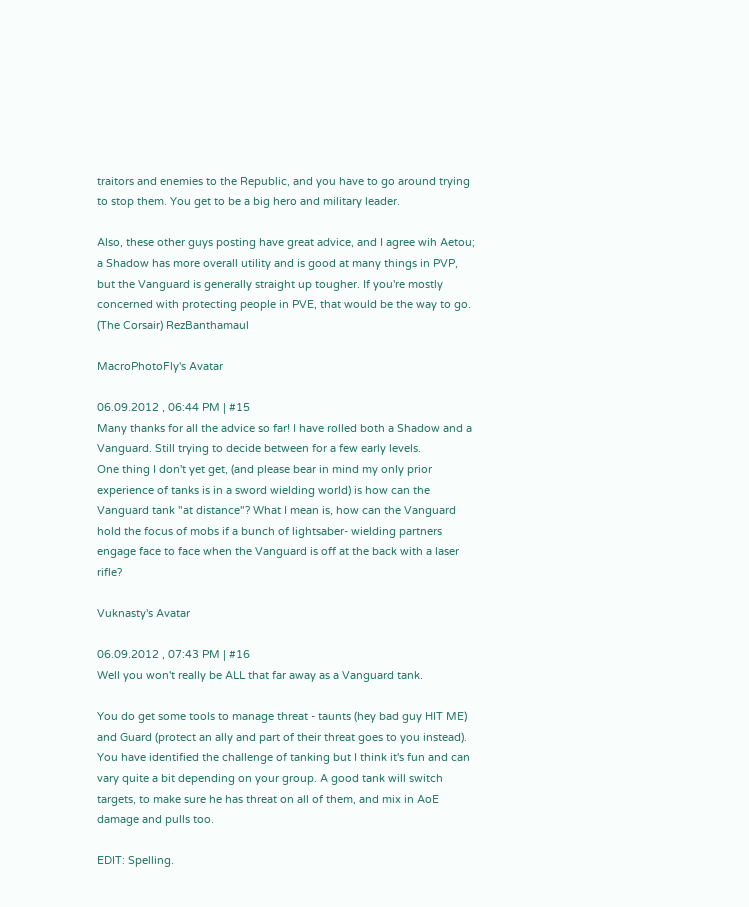traitors and enemies to the Republic, and you have to go around trying to stop them. You get to be a big hero and military leader.

Also, these other guys posting have great advice, and I agree wih Aetou; a Shadow has more overall utility and is good at many things in PVP, but the Vanguard is generally straight up tougher. If you're mostly concerned with protecting people in PVE, that would be the way to go.
(The Corsair) RezBanthamaul

MacroPhotoFly's Avatar

06.09.2012 , 06:44 PM | #15
Many thanks for all the advice so far! I have rolled both a Shadow and a Vanguard. Still trying to decide between for a few early levels.
One thing I don't yet get, (and please bear in mind my only prior experience of tanks is in a sword wielding world) is how can the Vanguard tank "at distance"? What I mean is, how can the Vanguard hold the focus of mobs if a bunch of lightsaber- wielding partners engage face to face when the Vanguard is off at the back with a laser rifle?

Vuknasty's Avatar

06.09.2012 , 07:43 PM | #16
Well you won't really be ALL that far away as a Vanguard tank.

You do get some tools to manage threat - taunts (hey bad guy HIT ME) and Guard (protect an ally and part of their threat goes to you instead). You have identified the challenge of tanking but I think it's fun and can vary quite a bit depending on your group. A good tank will switch targets, to make sure he has threat on all of them, and mix in AoE damage and pulls too.

EDIT: Spelling.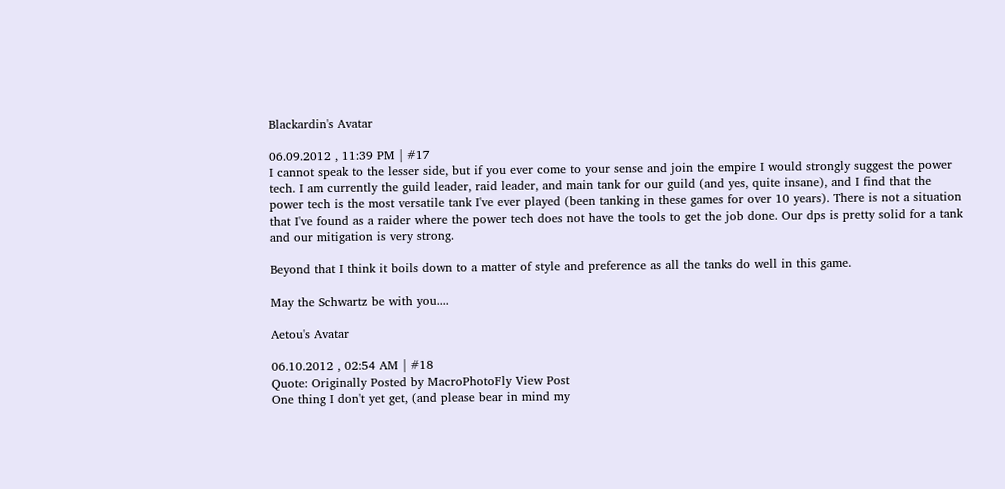Blackardin's Avatar

06.09.2012 , 11:39 PM | #17
I cannot speak to the lesser side, but if you ever come to your sense and join the empire I would strongly suggest the power tech. I am currently the guild leader, raid leader, and main tank for our guild (and yes, quite insane), and I find that the power tech is the most versatile tank I've ever played (been tanking in these games for over 10 years). There is not a situation that I've found as a raider where the power tech does not have the tools to get the job done. Our dps is pretty solid for a tank and our mitigation is very strong.

Beyond that I think it boils down to a matter of style and preference as all the tanks do well in this game.

May the Schwartz be with you....

Aetou's Avatar

06.10.2012 , 02:54 AM | #18
Quote: Originally Posted by MacroPhotoFly View Post
One thing I don't yet get, (and please bear in mind my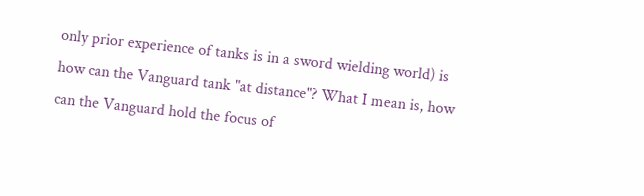only prior experience of tanks is in a sword wielding world) is how can the Vanguard tank "at distance"? What I mean is, how can the Vanguard hold the focus of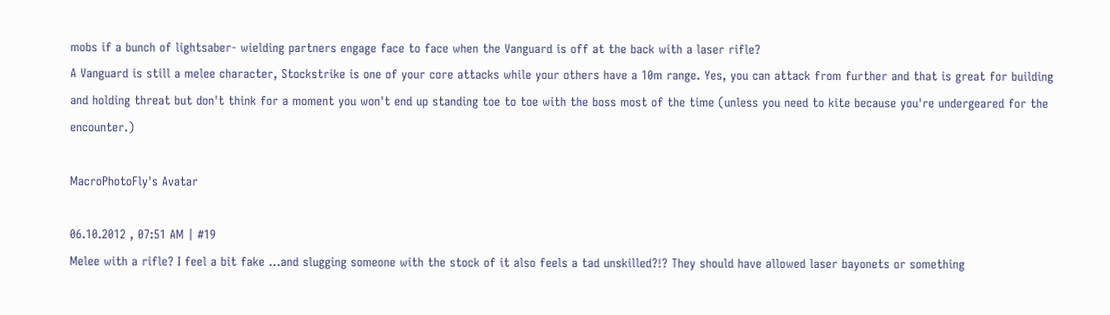mobs if a bunch of lightsaber- wielding partners engage face to face when the Vanguard is off at the back with a laser rifle?
A Vanguard is still a melee character, Stockstrike is one of your core attacks while your others have a 10m range. Yes, you can attack from further and that is great for building and holding threat but don't think for a moment you won't end up standing toe to toe with the boss most of the time (unless you need to kite because you're undergeared for the encounter.)

MacroPhotoFly's Avatar

06.10.2012 , 07:51 AM | #19
Melee with a rifle? I feel a bit fake ...and slugging someone with the stock of it also feels a tad unskilled?!? They should have allowed laser bayonets or something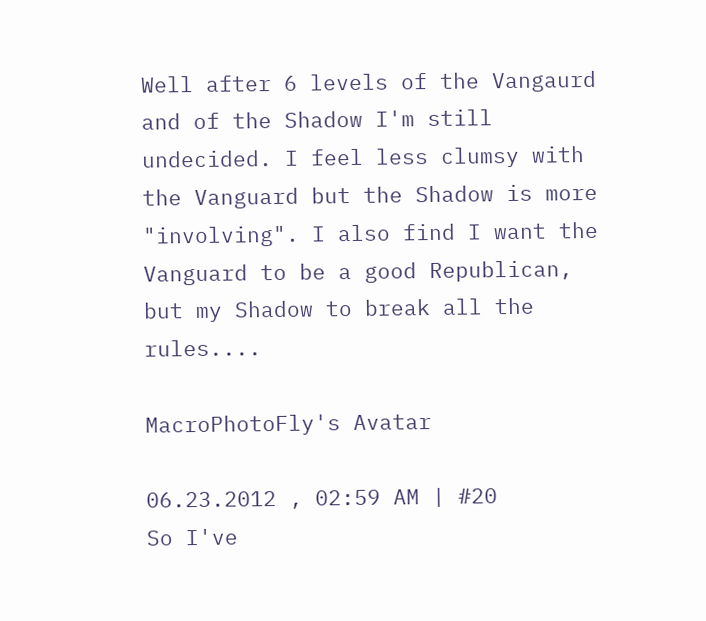Well after 6 levels of the Vangaurd and of the Shadow I'm still undecided. I feel less clumsy with the Vanguard but the Shadow is more "involving". I also find I want the Vanguard to be a good Republican, but my Shadow to break all the rules....

MacroPhotoFly's Avatar

06.23.2012 , 02:59 AM | #20
So I've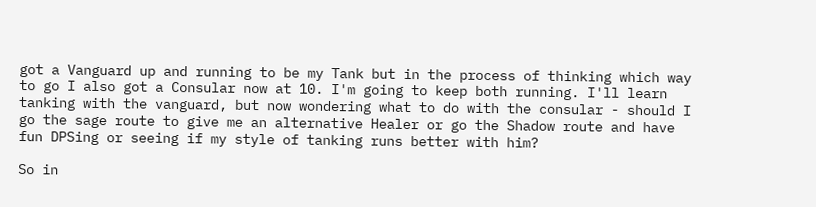got a Vanguard up and running to be my Tank but in the process of thinking which way to go I also got a Consular now at 10. I'm going to keep both running. I'll learn tanking with the vanguard, but now wondering what to do with the consular - should I go the sage route to give me an alternative Healer or go the Shadow route and have fun DPSing or seeing if my style of tanking runs better with him?

So in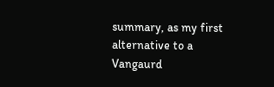summary, as my first alternative to a Vangaurd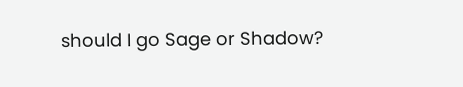should I go Sage or Shadow?